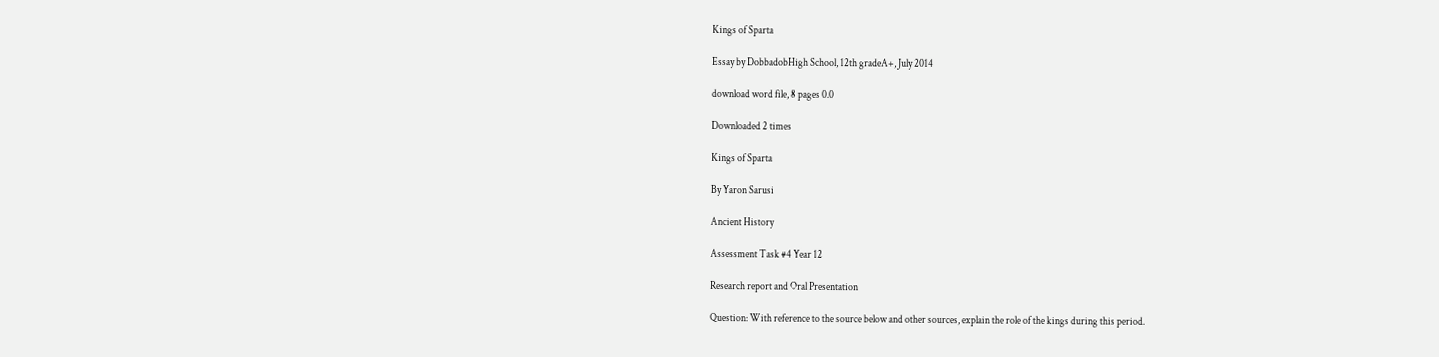Kings of Sparta

Essay by DobbadobHigh School, 12th gradeA+, July 2014

download word file, 8 pages 0.0

Downloaded 2 times

Kings of Sparta

By Yaron Sarusi

Ancient History

Assessment Task #4 Year 12

Research report and Oral Presentation

Question: With reference to the source below and other sources, explain the role of the kings during this period.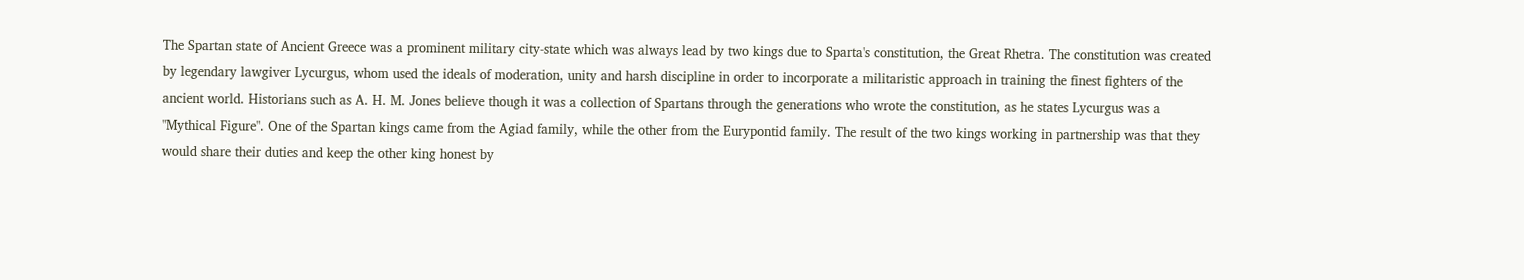The Spartan state of Ancient Greece was a prominent military city-state which was always lead by two kings due to Sparta's constitution, the Great Rhetra. The constitution was created by legendary lawgiver Lycurgus, whom used the ideals of moderation, unity and harsh discipline in order to incorporate a militaristic approach in training the finest fighters of the ancient world. Historians such as A. H. M. Jones believe though it was a collection of Spartans through the generations who wrote the constitution, as he states Lycurgus was a "Mythical Figure". One of the Spartan kings came from the Agiad family, while the other from the Eurypontid family. The result of the two kings working in partnership was that they would share their duties and keep the other king honest by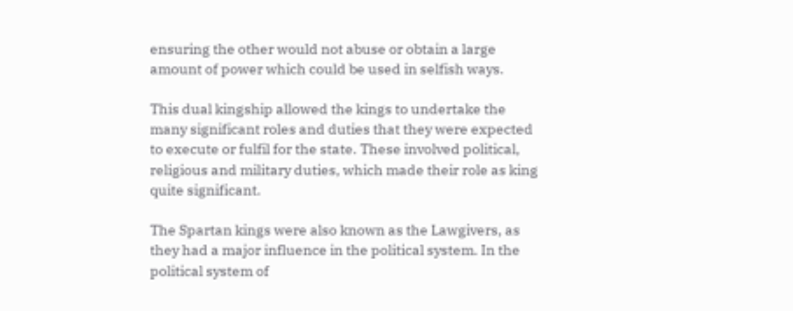ensuring the other would not abuse or obtain a large amount of power which could be used in selfish ways.

This dual kingship allowed the kings to undertake the many significant roles and duties that they were expected to execute or fulfil for the state. These involved political, religious and military duties, which made their role as king quite significant.

The Spartan kings were also known as the Lawgivers, as they had a major influence in the political system. In the political system of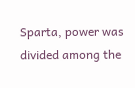Sparta, power was divided among the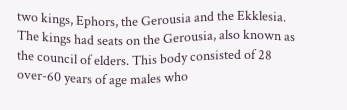two kings, Ephors, the Gerousia and the Ekklesia. The kings had seats on the Gerousia, also known as the council of elders. This body consisted of 28 over-60 years of age males who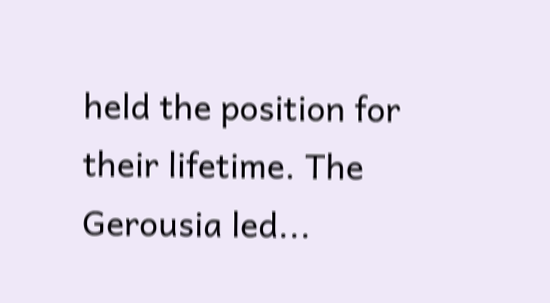held the position for their lifetime. The Gerousia led...